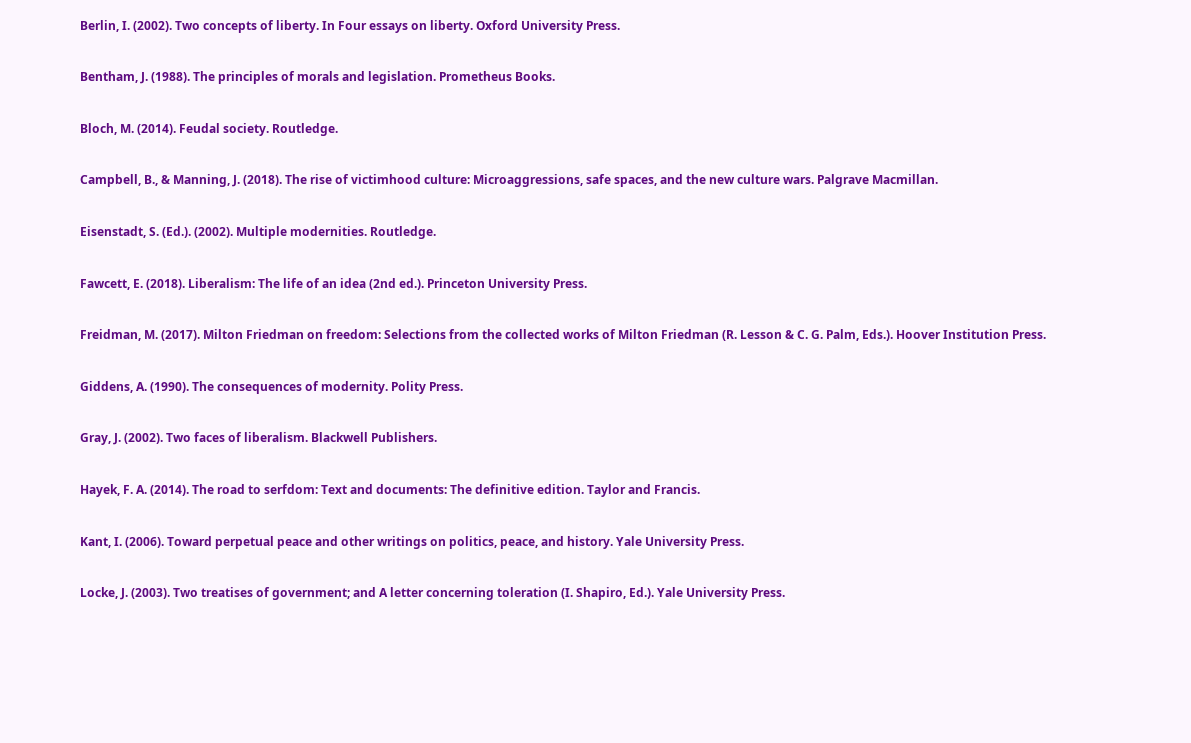Berlin, I. (2002). Two concepts of liberty. In Four essays on liberty. Oxford University Press.

Bentham, J. (1988). The principles of morals and legislation. Prometheus Books.

Bloch, M. (2014). Feudal society. Routledge.

Campbell, B., & Manning, J. (2018). The rise of victimhood culture: Microaggressions, safe spaces, and the new culture wars. Palgrave Macmillan.

Eisenstadt, S. (Ed.). (2002). Multiple modernities. Routledge.

Fawcett, E. (2018). Liberalism: The life of an idea (2nd ed.). Princeton University Press.

Freidman, M. (2017). Milton Friedman on freedom: Selections from the collected works of Milton Friedman (R. Lesson & C. G. Palm, Eds.). Hoover Institution Press.

Giddens, A. (1990). The consequences of modernity. Polity Press.

Gray, J. (2002). Two faces of liberalism. Blackwell Publishers.

Hayek, F. A. (2014). The road to serfdom: Text and documents: The definitive edition. Taylor and Francis.

Kant, I. (2006). Toward perpetual peace and other writings on politics, peace, and history. Yale University Press.

Locke, J. (2003). Two treatises of government; and A letter concerning toleration (I. Shapiro, Ed.). Yale University Press.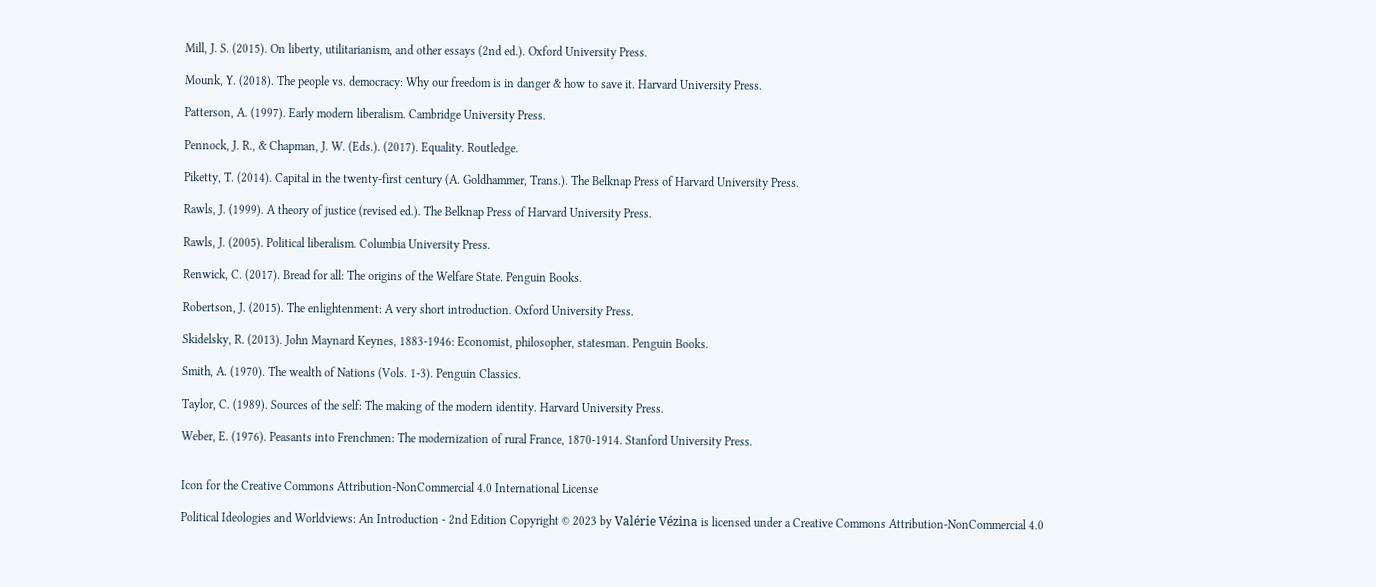Mill, J. S. (2015). On liberty, utilitarianism, and other essays (2nd ed.). Oxford University Press.

Mounk, Y. (2018). The people vs. democracy: Why our freedom is in danger & how to save it. Harvard University Press.

Patterson, A. (1997). Early modern liberalism. Cambridge University Press.

Pennock, J. R., & Chapman, J. W. (Eds.). (2017). Equality. Routledge.

Piketty, T. (2014). Capital in the twenty-first century (A. Goldhammer, Trans.). The Belknap Press of Harvard University Press.

Rawls, J. (1999). A theory of justice (revised ed.). The Belknap Press of Harvard University Press.

Rawls, J. (2005). Political liberalism. Columbia University Press.

Renwick, C. (2017). Bread for all: The origins of the Welfare State. Penguin Books.

Robertson, J. (2015). The enlightenment: A very short introduction. Oxford University Press.

Skidelsky, R. (2013). John Maynard Keynes, 1883-1946: Economist, philosopher, statesman. Penguin Books.

Smith, A. (1970). The wealth of Nations (Vols. 1-3). Penguin Classics.

Taylor, C. (1989). Sources of the self: The making of the modern identity. Harvard University Press.

Weber, E. (1976). Peasants into Frenchmen: The modernization of rural France, 1870-1914. Stanford University Press.


Icon for the Creative Commons Attribution-NonCommercial 4.0 International License

Political Ideologies and Worldviews: An Introduction - 2nd Edition Copyright © 2023 by Valérie Vézina is licensed under a Creative Commons Attribution-NonCommercial 4.0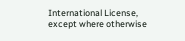International License, except where otherwise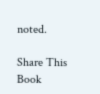noted.

Share This Book